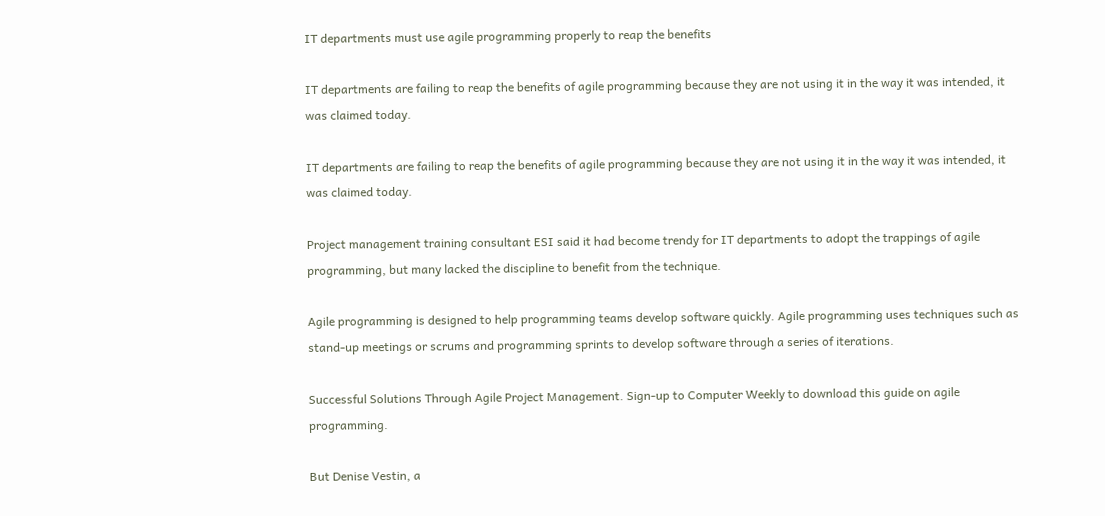IT departments must use agile programming properly to reap the benefits

IT departments are failing to reap the benefits of agile programming because they are not using it in the way it was intended, it was claimed today.

IT departments are failing to reap the benefits of agile programming because they are not using it in the way it was intended, it was claimed today.

Project management training consultant ESI said it had become trendy for IT departments to adopt the trappings of agile programming, but many lacked the discipline to benefit from the technique.

Agile programming is designed to help programming teams develop software quickly. Agile programming uses techniques such as stand-up meetings or scrums and programming sprints to develop software through a series of iterations.

Successful Solutions Through Agile Project Management. Sign-up to Computer Weekly to download this guide on agile programming.

But Denise Vestin, a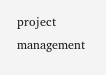project management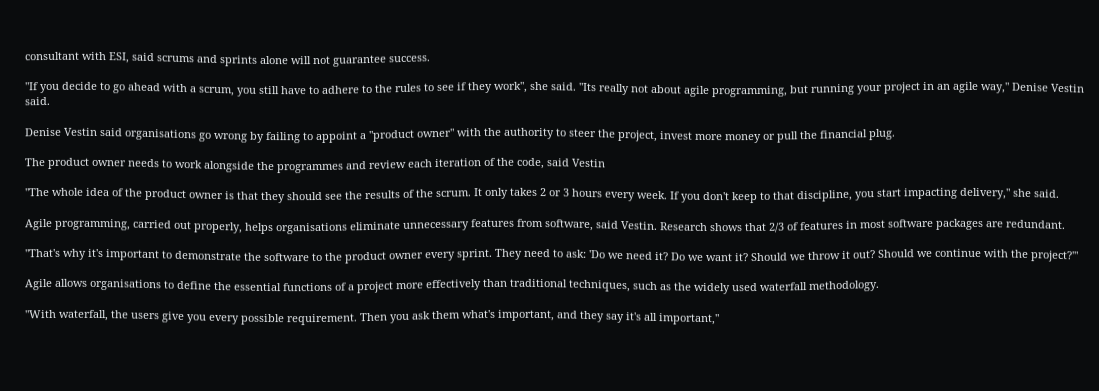consultant with ESI, said scrums and sprints alone will not guarantee success.

"If you decide to go ahead with a scrum, you still have to adhere to the rules to see if they work", she said. "Its really not about agile programming, but running your project in an agile way," Denise Vestin said.

Denise Vestin said organisations go wrong by failing to appoint a "product owner" with the authority to steer the project, invest more money or pull the financial plug.

The product owner needs to work alongside the programmes and review each iteration of the code, said Vestin

"The whole idea of the product owner is that they should see the results of the scrum. It only takes 2 or 3 hours every week. If you don't keep to that discipline, you start impacting delivery," she said.

Agile programming, carried out properly, helps organisations eliminate unnecessary features from software, said Vestin. Research shows that 2/3 of features in most software packages are redundant.

"That's why it's important to demonstrate the software to the product owner every sprint. They need to ask: 'Do we need it? Do we want it? Should we throw it out? Should we continue with the project?'"

Agile allows organisations to define the essential functions of a project more effectively than traditional techniques, such as the widely used waterfall methodology.

"With waterfall, the users give you every possible requirement. Then you ask them what's important, and they say it's all important,"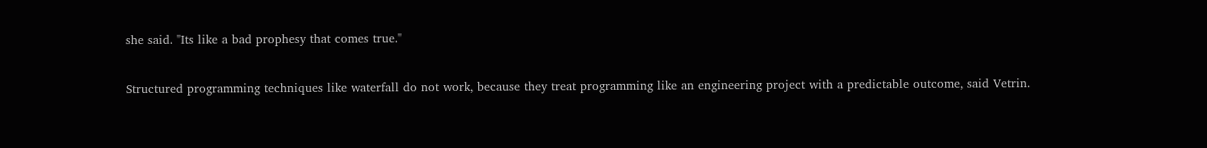she said. "Its like a bad prophesy that comes true."

Structured programming techniques like waterfall do not work, because they treat programming like an engineering project with a predictable outcome, said Vetrin.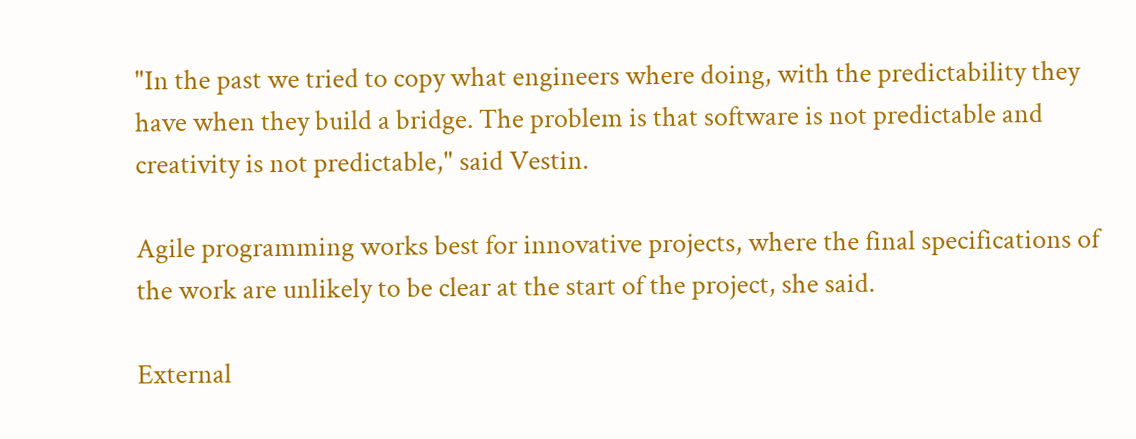"In the past we tried to copy what engineers where doing, with the predictability they have when they build a bridge. The problem is that software is not predictable and creativity is not predictable," said Vestin.

Agile programming works best for innovative projects, where the final specifications of the work are unlikely to be clear at the start of the project, she said.

External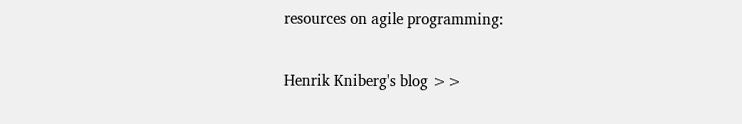resources on agile programming:

Henrik Kniberg's blog >>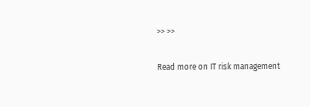>> >>

Read more on IT risk management